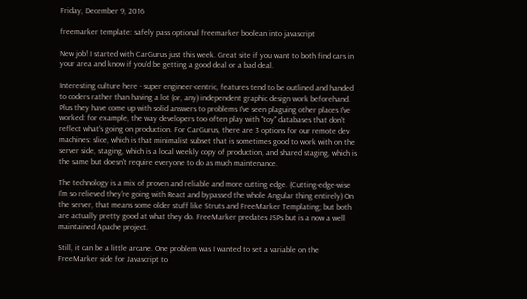Friday, December 9, 2016

freemarker template: safely pass optional freemarker boolean into javascript

New job! I started with CarGurus just this week. Great site if you want to both find cars in your area and know if you'd be getting a good deal or a bad deal.

Interesting culture here - super engineer-centric, features tend to be outlined and handed to coders rather than having a lot (or, any) independent graphic design work beforehand. Plus they have come up with solid answers to problems I've seen plaguing other places I've worked: for example, the way developers too often play with "toy" databases that don't reflect what's going on production. For CarGurus, there are 3 options for our remote dev machines: slice, which is that minimalist subset that is sometimes good to work with on the server side, staging, which is a local weekly copy of production, and shared staging, which is the same but doesn't require everyone to do as much maintenance.

The technology is a mix of proven and reliable and more cutting edge. (Cutting-edge-wise I'm so relieved they're going with React and bypassed the whole Angular thing entirely) On the server, that means some older stuff like Struts and FreeMarker Templating; but both are actually pretty good at what they do. FreeMarker predates JSPs but is a now a well maintained Apache project.

Still, it can be a little arcane. One problem was I wanted to set a variable on the FreeMarker side for Javascript to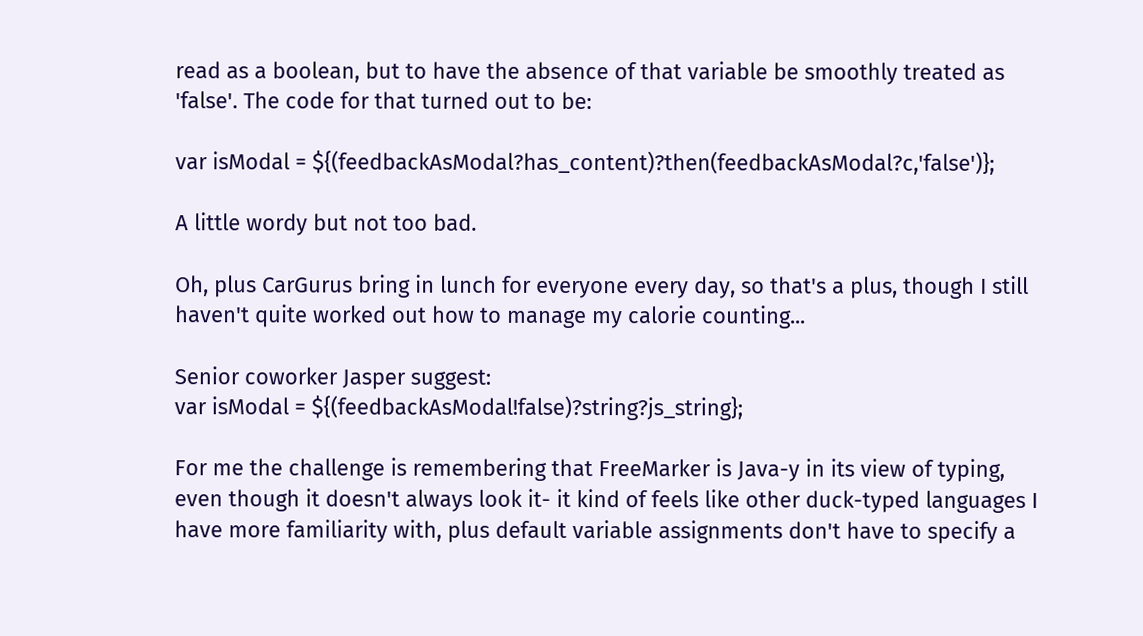read as a boolean, but to have the absence of that variable be smoothly treated as 'false'. The code for that turned out to be:

var isModal = ${(feedbackAsModal?has_content)?then(feedbackAsModal?c,'false')};

A little wordy but not too bad.

Oh, plus CarGurus bring in lunch for everyone every day, so that's a plus, though I still haven't quite worked out how to manage my calorie counting...

Senior coworker Jasper suggest:
var isModal = ${(feedbackAsModal!false)?string?js_string};

For me the challenge is remembering that FreeMarker is Java-y in its view of typing, even though it doesn't always look it- it kind of feels like other duck-typed languages I have more familiarity with, plus default variable assignments don't have to specify a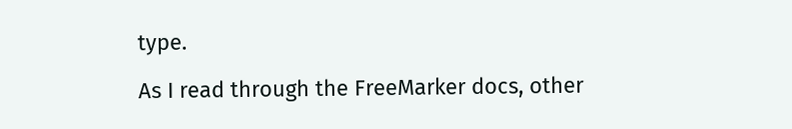type.

As I read through the FreeMarker docs, other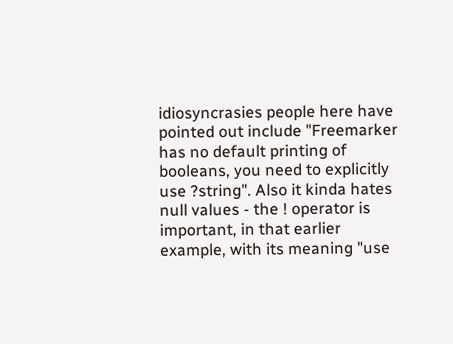idiosyncrasies people here have pointed out include "Freemarker has no default printing of booleans, you need to explicitly use ?string". Also it kinda hates null values - the ! operator is important, in that earlier example, with its meaning "use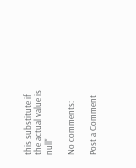this substitute if the actual value is null"

No comments:

Post a Comment